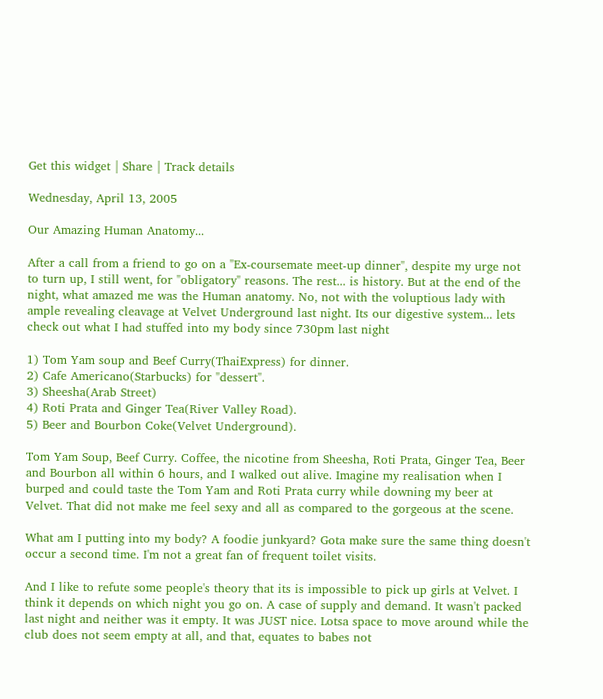Get this widget | Share | Track details

Wednesday, April 13, 2005

Our Amazing Human Anatomy...

After a call from a friend to go on a "Ex-coursemate meet-up dinner", despite my urge not to turn up, I still went, for "obligatory" reasons. The rest... is history. But at the end of the night, what amazed me was the Human anatomy. No, not with the voluptious lady with ample revealing cleavage at Velvet Underground last night. Its our digestive system... lets check out what I had stuffed into my body since 730pm last night

1) Tom Yam soup and Beef Curry(ThaiExpress) for dinner.
2) Cafe Americano(Starbucks) for "dessert".
3) Sheesha(Arab Street)
4) Roti Prata and Ginger Tea(River Valley Road).
5) Beer and Bourbon Coke(Velvet Underground).

Tom Yam Soup, Beef Curry. Coffee, the nicotine from Sheesha, Roti Prata, Ginger Tea, Beer and Bourbon all within 6 hours, and I walked out alive. Imagine my realisation when I burped and could taste the Tom Yam and Roti Prata curry while downing my beer at Velvet. That did not make me feel sexy and all as compared to the gorgeous at the scene.

What am I putting into my body? A foodie junkyard? Gota make sure the same thing doesn't occur a second time. I'm not a great fan of frequent toilet visits.

And I like to refute some people's theory that its is impossible to pick up girls at Velvet. I think it depends on which night you go on. A case of supply and demand. It wasn't packed last night and neither was it empty. It was JUST nice. Lotsa space to move around while the club does not seem empty at all, and that, equates to babes not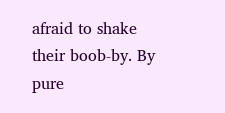afraid to shake their boob-by. By pure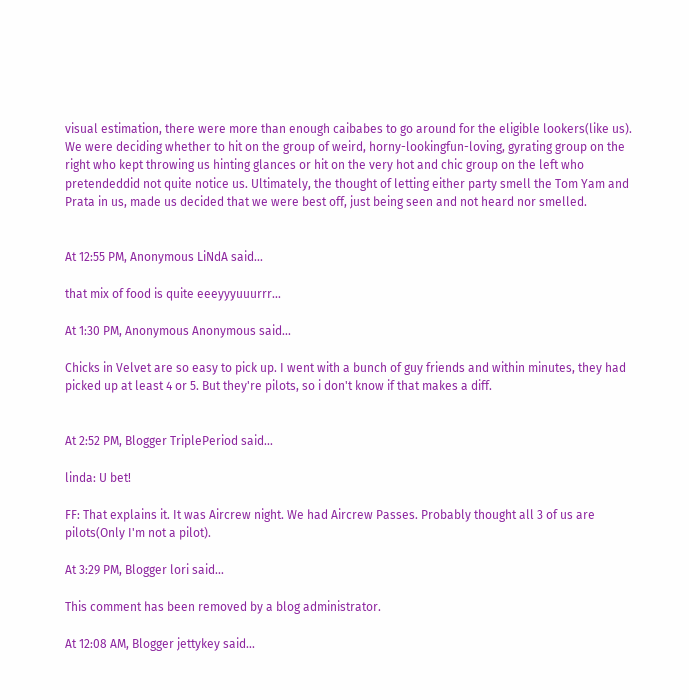visual estimation, there were more than enough caibabes to go around for the eligible lookers(like us). We were deciding whether to hit on the group of weird, horny-lookingfun-loving, gyrating group on the right who kept throwing us hinting glances or hit on the very hot and chic group on the left who pretendeddid not quite notice us. Ultimately, the thought of letting either party smell the Tom Yam and Prata in us, made us decided that we were best off, just being seen and not heard nor smelled.


At 12:55 PM, Anonymous LiNdA said...

that mix of food is quite eeeyyyuuurrr...

At 1:30 PM, Anonymous Anonymous said...

Chicks in Velvet are so easy to pick up. I went with a bunch of guy friends and within minutes, they had picked up at least 4 or 5. But they're pilots, so i don't know if that makes a diff.


At 2:52 PM, Blogger TriplePeriod said...

linda: U bet!

FF: That explains it. It was Aircrew night. We had Aircrew Passes. Probably thought all 3 of us are pilots(Only I'm not a pilot).

At 3:29 PM, Blogger lori said...

This comment has been removed by a blog administrator.

At 12:08 AM, Blogger jettykey said...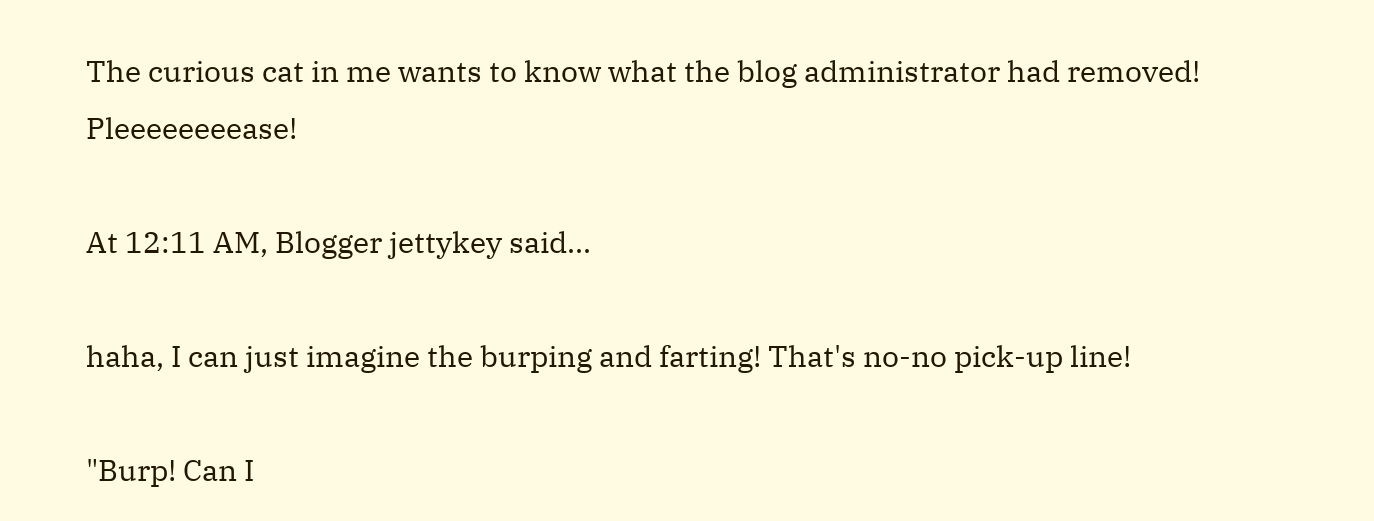The curious cat in me wants to know what the blog administrator had removed! Pleeeeeeeease!

At 12:11 AM, Blogger jettykey said...

haha, I can just imagine the burping and farting! That's no-no pick-up line!

"Burp! Can I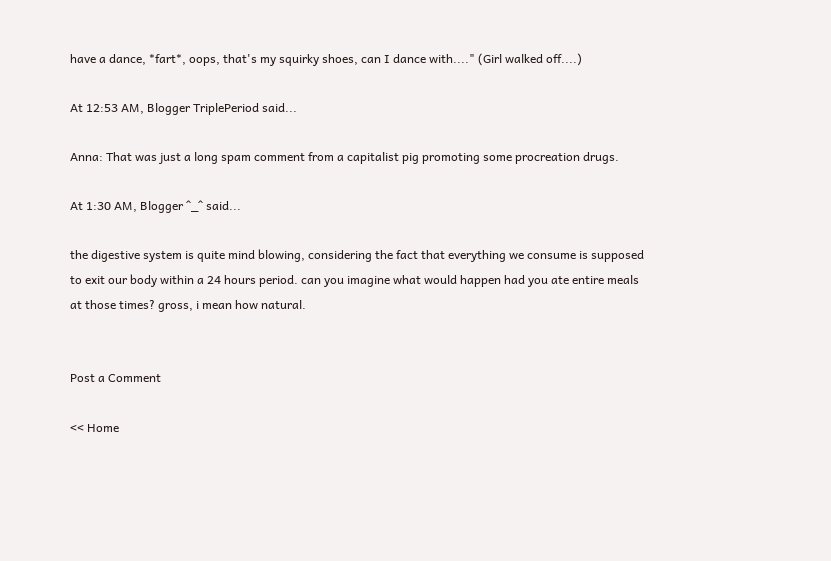have a dance, *fart*, oops, that's my squirky shoes, can I dance with...." (Girl walked off....)

At 12:53 AM, Blogger TriplePeriod said...

Anna: That was just a long spam comment from a capitalist pig promoting some procreation drugs.

At 1:30 AM, Blogger ^_^ said...

the digestive system is quite mind blowing, considering the fact that everything we consume is supposed to exit our body within a 24 hours period. can you imagine what would happen had you ate entire meals at those times? gross, i mean how natural.


Post a Comment

<< Home